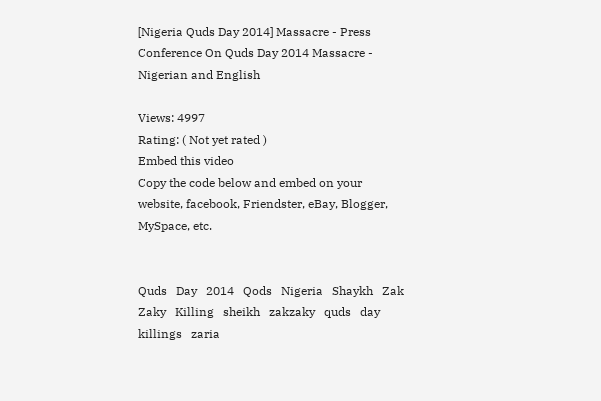[Nigeria Quds Day 2014] Massacre - Press Conference On Quds Day 2014 Massacre - Nigerian and English

Views: 4997
Rating: ( Not yet rated )
Embed this video
Copy the code below and embed on your website, facebook, Friendster, eBay, Blogger, MySpace, etc.


Quds   Day   2014   Qods   Nigeria   Shaykh   Zak   Zaky   Killing   sheikh   zakzaky   quds   day   killings   zaria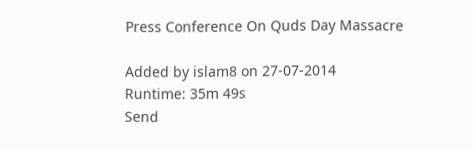Press Conference On Quds Day Massacre

Added by islam8 on 27-07-2014
Runtime: 35m 49s
Send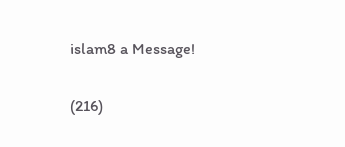islam8 a Message!

(216)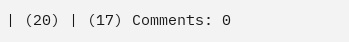| (20) | (17) Comments: 0